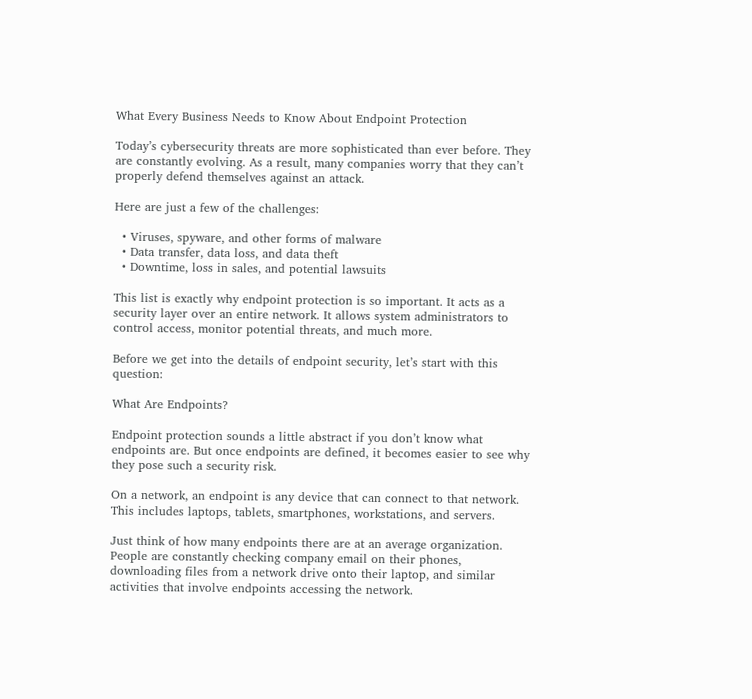What Every Business Needs to Know About Endpoint Protection

Today’s cybersecurity threats are more sophisticated than ever before. They are constantly evolving. As a result, many companies worry that they can’t properly defend themselves against an attack.

Here are just a few of the challenges:

  • Viruses, spyware, and other forms of malware
  • Data transfer, data loss, and data theft
  • Downtime, loss in sales, and potential lawsuits

This list is exactly why endpoint protection is so important. It acts as a security layer over an entire network. It allows system administrators to control access, monitor potential threats, and much more.

Before we get into the details of endpoint security, let’s start with this question:

What Are Endpoints?

Endpoint protection sounds a little abstract if you don’t know what endpoints are. But once endpoints are defined, it becomes easier to see why they pose such a security risk.

On a network, an endpoint is any device that can connect to that network. This includes laptops, tablets, smartphones, workstations, and servers.

Just think of how many endpoints there are at an average organization. People are constantly checking company email on their phones, downloading files from a network drive onto their laptop, and similar activities that involve endpoints accessing the network.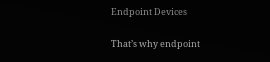Endpoint Devices

That’s why endpoint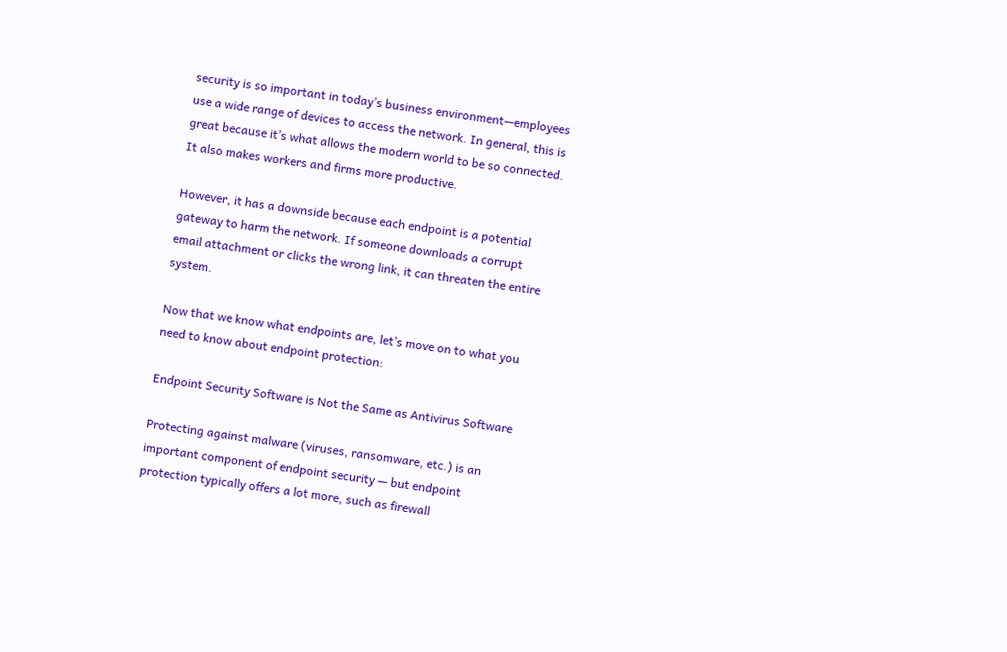security is so important in today’s business environment—employees use a wide range of devices to access the network. In general, this is great because it’s what allows the modern world to be so connected. It also makes workers and firms more productive.

However, it has a downside because each endpoint is a potential gateway to harm the network. If someone downloads a corrupt email attachment or clicks the wrong link, it can threaten the entire system.

Now that we know what endpoints are, let’s move on to what you need to know about endpoint protection:

Endpoint Security Software is Not the Same as Antivirus Software

Protecting against malware (viruses, ransomware, etc.) is an important component of endpoint security — but endpoint protection typically offers a lot more, such as firewall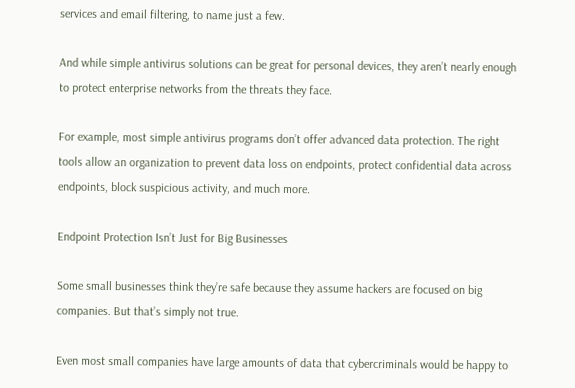services and email filtering, to name just a few.

And while simple antivirus solutions can be great for personal devices, they aren’t nearly enough to protect enterprise networks from the threats they face.

For example, most simple antivirus programs don’t offer advanced data protection. The right tools allow an organization to prevent data loss on endpoints, protect confidential data across endpoints, block suspicious activity, and much more.

Endpoint Protection Isn’t Just for Big Businesses

Some small businesses think they’re safe because they assume hackers are focused on big companies. But that’s simply not true.

Even most small companies have large amounts of data that cybercriminals would be happy to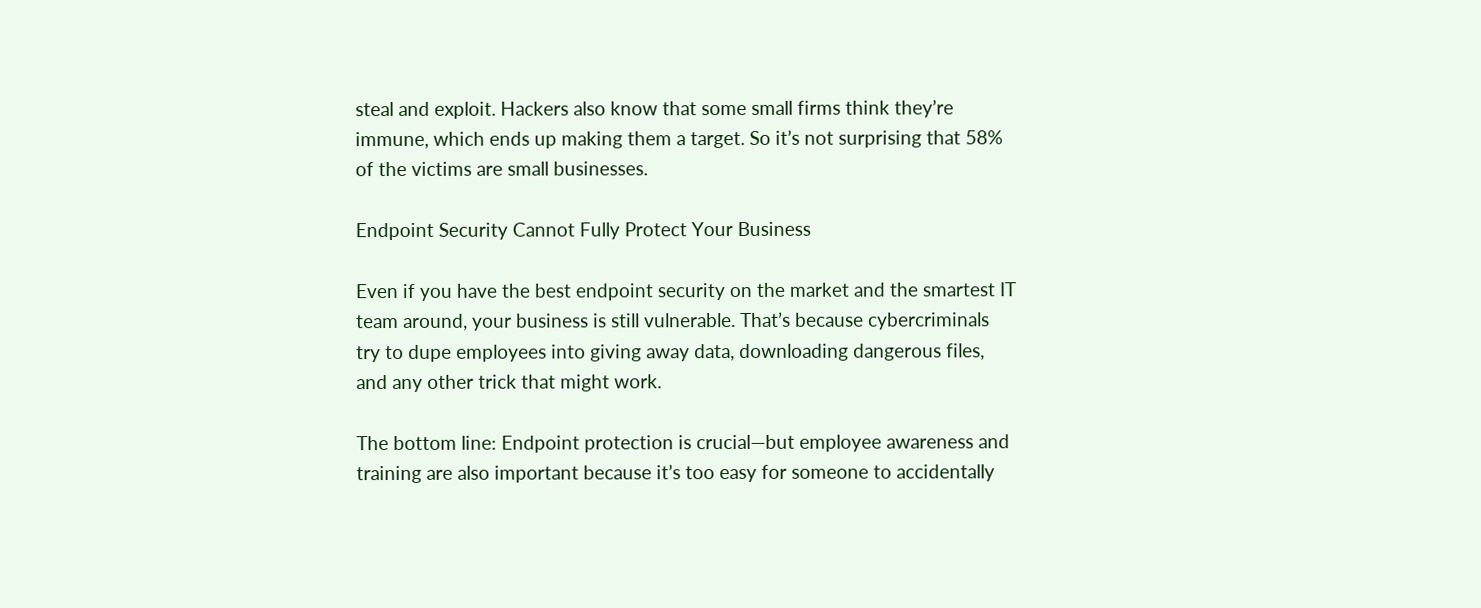steal and exploit. Hackers also know that some small firms think they’re immune, which ends up making them a target. So it’s not surprising that 58% of the victims are small businesses.

Endpoint Security Cannot Fully Protect Your Business

Even if you have the best endpoint security on the market and the smartest IT team around, your business is still vulnerable. That’s because cybercriminals try to dupe employees into giving away data, downloading dangerous files, and any other trick that might work.

The bottom line: Endpoint protection is crucial—but employee awareness and training are also important because it’s too easy for someone to accidentally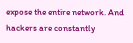expose the entire network. And hackers are constantly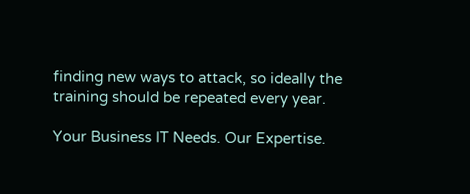finding new ways to attack, so ideally the training should be repeated every year.

Your Business IT Needs. Our Expertise.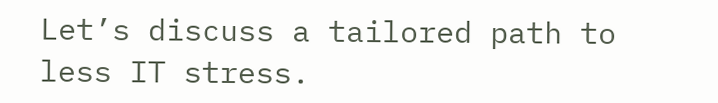Let’s discuss a tailored path to less IT stress.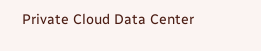Private Cloud Data Center